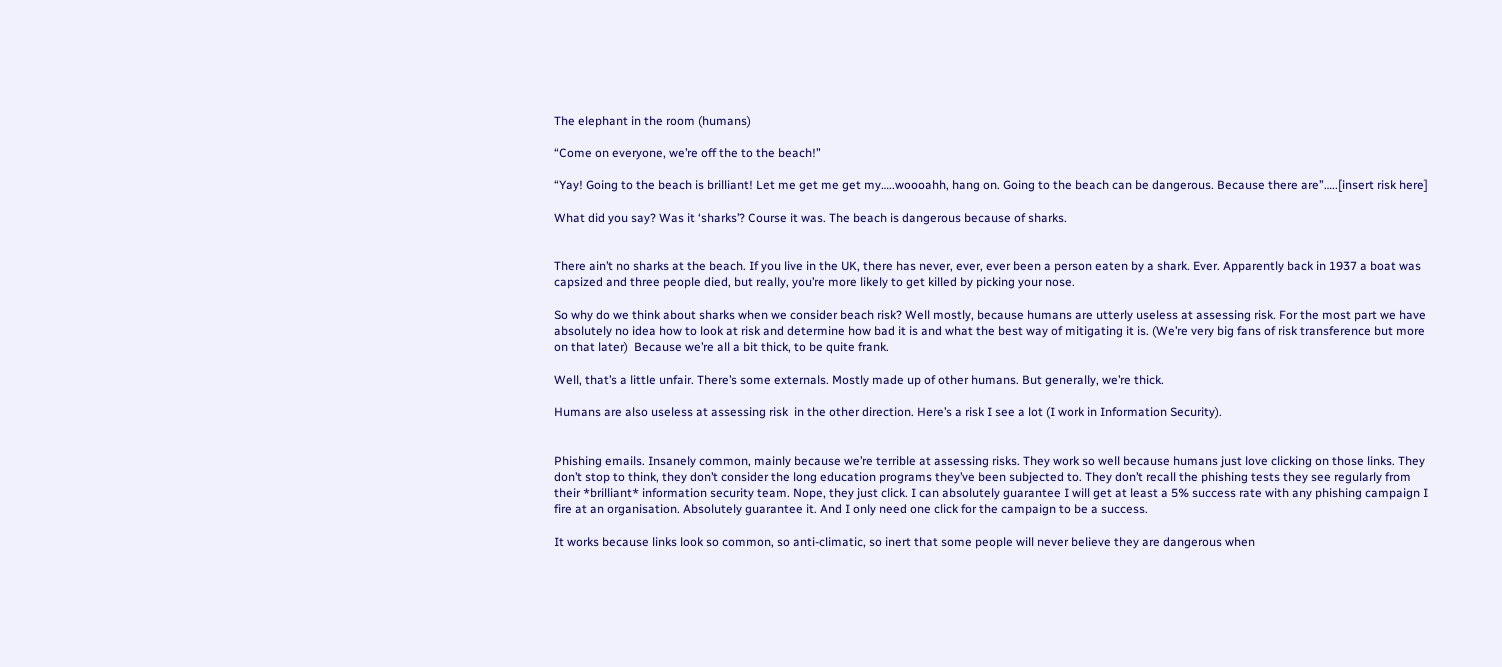The elephant in the room (humans)

“Come on everyone, we’re off the to the beach!”

“Yay! Going to the beach is brilliant! Let me get me get my…..woooahh, hang on. Going to the beach can be dangerous. Because there are”…..[insert risk here]

What did you say? Was it ‘sharks’? Course it was. The beach is dangerous because of sharks.


There ain’t no sharks at the beach. If you live in the UK, there has never, ever, ever been a person eaten by a shark. Ever. Apparently back in 1937 a boat was capsized and three people died, but really, you’re more likely to get killed by picking your nose.

So why do we think about sharks when we consider beach risk? Well mostly, because humans are utterly useless at assessing risk. For the most part we have absolutely no idea how to look at risk and determine how bad it is and what the best way of mitigating it is. (We’re very big fans of risk transference but more on that later)  Because we’re all a bit thick, to be quite frank.

Well, that’s a little unfair. There’s some externals. Mostly made up of other humans. But generally, we’re thick.

Humans are also useless at assessing risk  in the other direction. Here’s a risk I see a lot (I work in Information Security).


Phishing emails. Insanely common, mainly because we’re terrible at assessing risks. They work so well because humans just love clicking on those links. They don’t stop to think, they don’t consider the long education programs they’ve been subjected to. They don’t recall the phishing tests they see regularly from their *brilliant* information security team. Nope, they just click. I can absolutely guarantee I will get at least a 5% success rate with any phishing campaign I fire at an organisation. Absolutely guarantee it. And I only need one click for the campaign to be a success.

It works because links look so common, so anti-climatic, so inert that some people will never believe they are dangerous when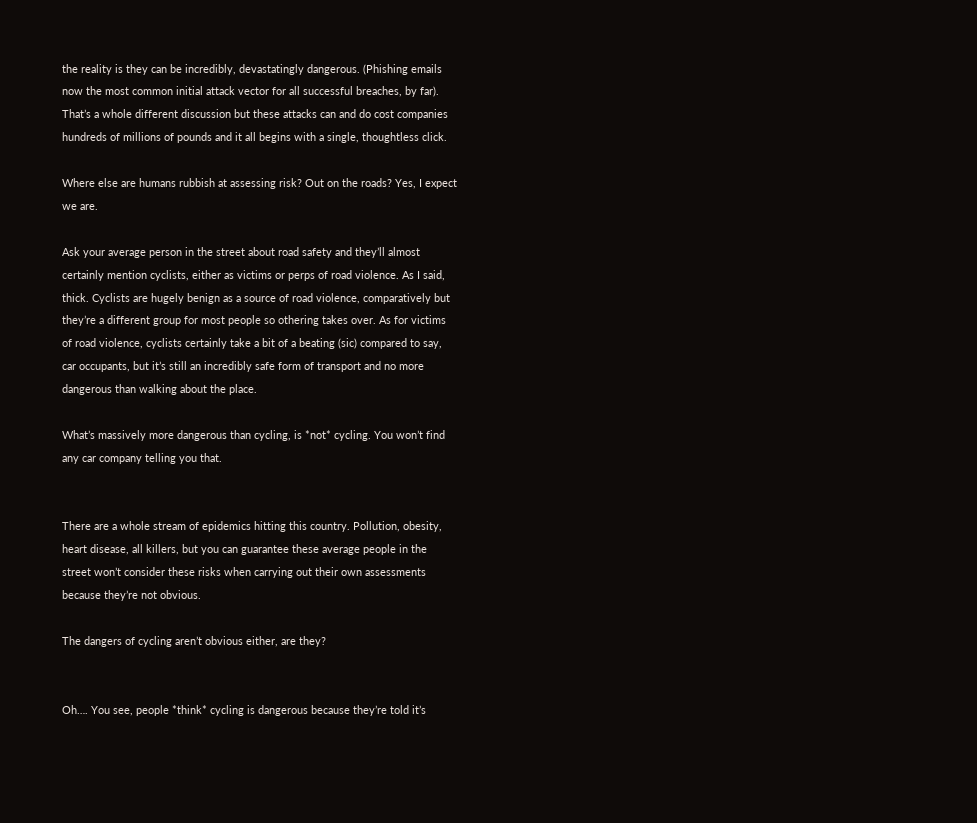the reality is they can be incredibly, devastatingly dangerous. (Phishing emails now the most common initial attack vector for all successful breaches, by far). That’s a whole different discussion but these attacks can and do cost companies hundreds of millions of pounds and it all begins with a single, thoughtless click.

Where else are humans rubbish at assessing risk? Out on the roads? Yes, I expect we are.

Ask your average person in the street about road safety and they’ll almost certainly mention cyclists, either as victims or perps of road violence. As I said, thick. Cyclists are hugely benign as a source of road violence, comparatively but they’re a different group for most people so othering takes over. As for victims of road violence, cyclists certainly take a bit of a beating (sic) compared to say, car occupants, but it’s still an incredibly safe form of transport and no more dangerous than walking about the place.

What’s massively more dangerous than cycling, is *not* cycling. You won’t find any car company telling you that.


There are a whole stream of epidemics hitting this country. Pollution, obesity, heart disease, all killers, but you can guarantee these average people in the street won’t consider these risks when carrying out their own assessments because they’re not obvious.

The dangers of cycling aren’t obvious either, are they?


Oh…. You see, people *think* cycling is dangerous because they’re told it’s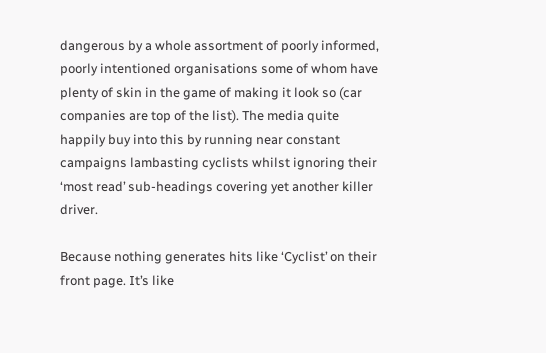dangerous by a whole assortment of poorly informed, poorly intentioned organisations some of whom have plenty of skin in the game of making it look so (car companies are top of the list). The media quite happily buy into this by running near constant campaigns lambasting cyclists whilst ignoring their ‘most read’ sub-headings covering yet another killer driver.

Because nothing generates hits like ‘Cyclist’ on their front page. It’s like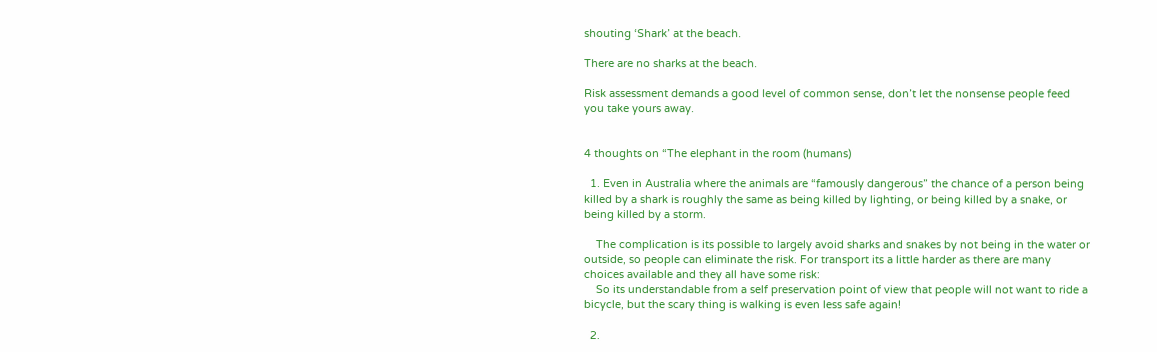shouting ‘Shark’ at the beach.

There are no sharks at the beach.

Risk assessment demands a good level of common sense, don’t let the nonsense people feed you take yours away.


4 thoughts on “The elephant in the room (humans)

  1. Even in Australia where the animals are “famously dangerous” the chance of a person being killed by a shark is roughly the same as being killed by lighting, or being killed by a snake, or being killed by a storm.

    The complication is its possible to largely avoid sharks and snakes by not being in the water or outside, so people can eliminate the risk. For transport its a little harder as there are many choices available and they all have some risk:
    So its understandable from a self preservation point of view that people will not want to ride a bicycle, but the scary thing is walking is even less safe again!

  2.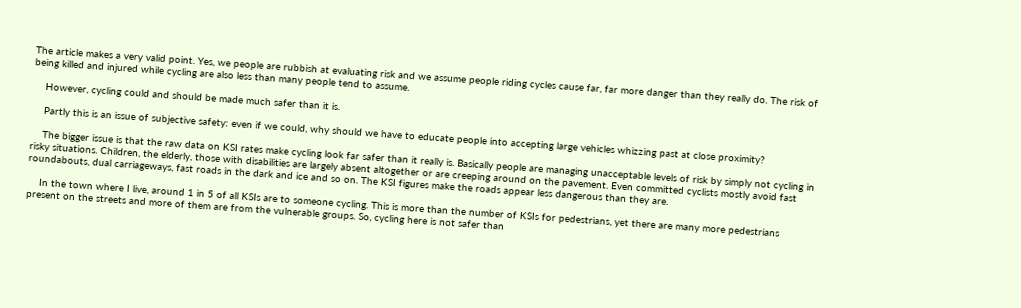The article makes a very valid point. Yes, we people are rubbish at evaluating risk and we assume people riding cycles cause far, far more danger than they really do. The risk of being killed and injured while cycling are also less than many people tend to assume.

    However, cycling could and should be made much safer than it is.

    Partly this is an issue of subjective safety: even if we could, why should we have to educate people into accepting large vehicles whizzing past at close proximity?

    The bigger issue is that the raw data on KSI rates make cycling look far safer than it really is. Basically people are managing unacceptable levels of risk by simply not cycling in risky situations. Children, the elderly, those with disabilities are largely absent altogether or are creeping around on the pavement. Even committed cyclists mostly avoid fast roundabouts, dual carriageways, fast roads in the dark and ice and so on. The KSI figures make the roads appear less dangerous than they are.

    In the town where I live, around 1 in 5 of all KSIs are to someone cycling. This is more than the number of KSIs for pedestrians, yet there are many more pedestrians present on the streets and more of them are from the vulnerable groups. So, cycling here is not safer than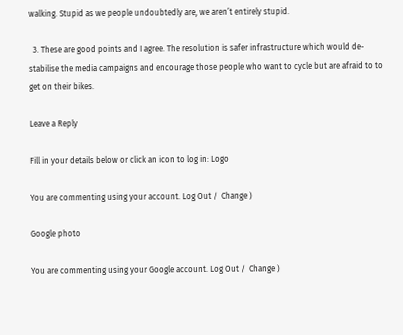walking. Stupid as we people undoubtedly are, we aren’t entirely stupid.

  3. These are good points and I agree. The resolution is safer infrastructure which would de-stabilise the media campaigns and encourage those people who want to cycle but are afraid to to get on their bikes.

Leave a Reply

Fill in your details below or click an icon to log in: Logo

You are commenting using your account. Log Out /  Change )

Google photo

You are commenting using your Google account. Log Out /  Change )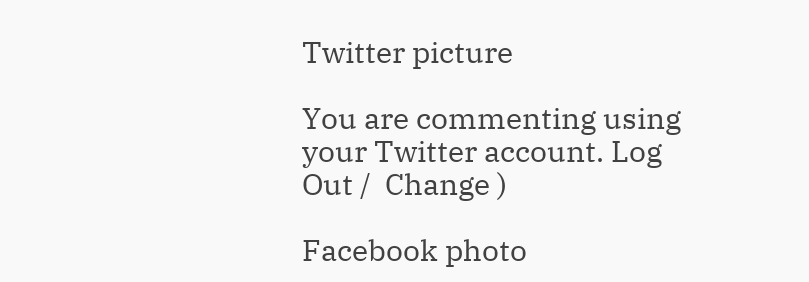Twitter picture

You are commenting using your Twitter account. Log Out /  Change )

Facebook photo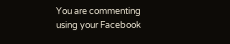You are commenting using your Facebook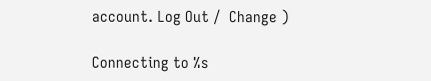account. Log Out /  Change )

Connecting to %s